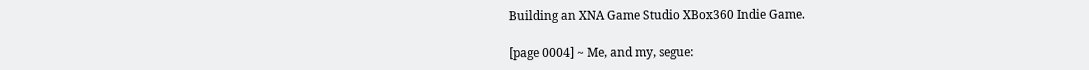Building an XNA Game Studio XBox360 Indie Game.

[page 0004] ~ Me, and my, segue: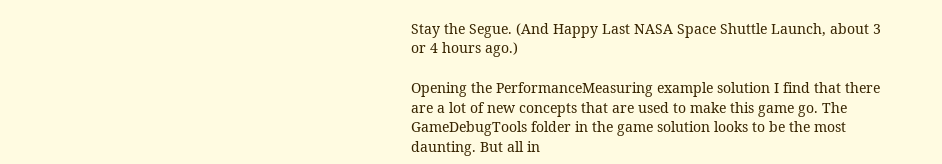Stay the Segue. (And Happy Last NASA Space Shuttle Launch, about 3 or 4 hours ago.)

Opening the PerformanceMeasuring example solution I find that there are a lot of new concepts that are used to make this game go. The GameDebugTools folder in the game solution looks to be the most daunting. But all in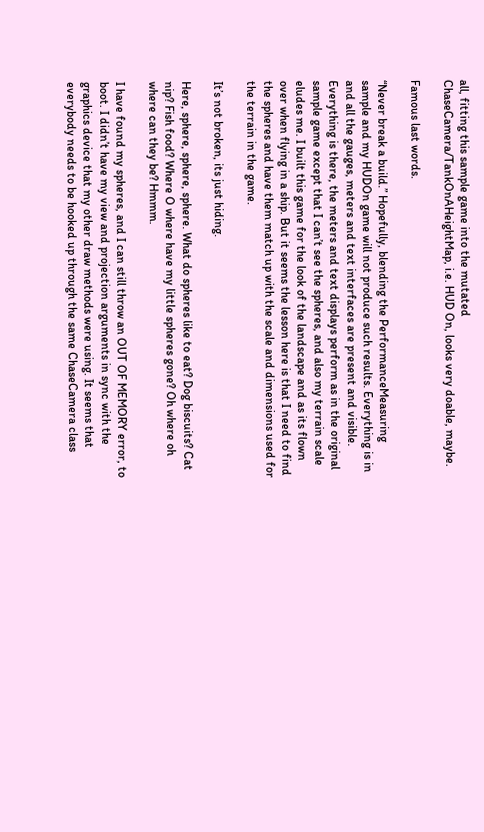all, fitting this sample game into the mutated ChaseCamera/TankOnAHeightMap, i.e. HUD On, looks very doable, maybe.

Famous last words.

“Never break a build.” Hopefully, blending the PerformanceMeasuring sample and my HUDOn game will not produce such results. Everything is in and all the gauges, meters and text interfaces are present and visible. Everything is there, the meters and text displays perform as in the original sample game except that I can’t see the spheres, and also my terrain scale eludes me. I built this game for the look of the landscape and as its flown over when flying in a ship. But it seems the lesson here is that I need to find the spheres and have them match up with the scale and dimensions used for the terrain in the game.

It’s not broken, its just hiding.

Here, sphere, sphere, sphere. What do spheres like to eat? Dog biscuits? Cat nip? Fish food? Where O where have my little spheres gone? Oh where oh where can they be? Hmmm.

I have found my spheres, and I can still throw an OUT OF MEMORY error, to boot. I didn’t have my view and projection arguments in sync with the graphics device that my other draw methods were using. It seems that everybody needs to be hooked up through the same ChaseCamera class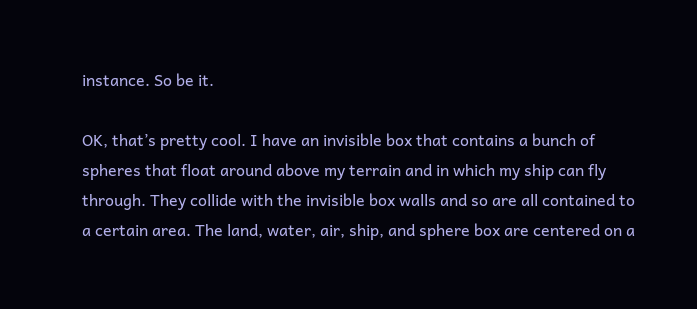instance. So be it.

OK, that’s pretty cool. I have an invisible box that contains a bunch of spheres that float around above my terrain and in which my ship can fly through. They collide with the invisible box walls and so are all contained to a certain area. The land, water, air, ship, and sphere box are centered on a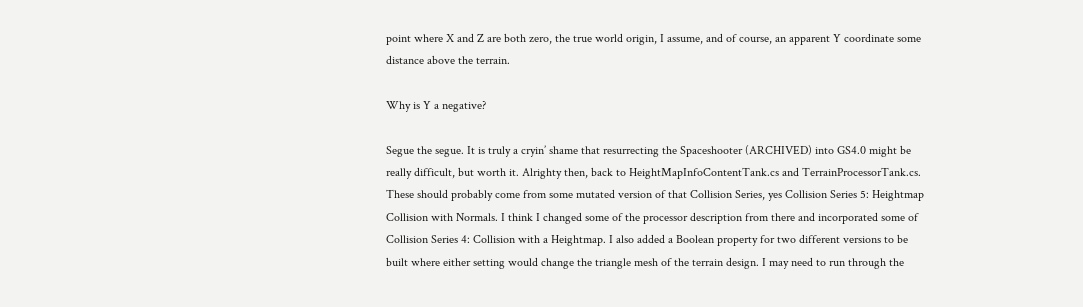point where X and Z are both zero, the true world origin, I assume, and of course, an apparent Y coordinate some distance above the terrain.

Why is Y a negative?

Segue the segue. It is truly a cryin’ shame that resurrecting the Spaceshooter (ARCHIVED) into GS4.0 might be really difficult, but worth it. Alrighty then, back to HeightMapInfoContentTank.cs and TerrainProcessorTank.cs. These should probably come from some mutated version of that Collision Series, yes Collision Series 5: Heightmap Collision with Normals. I think I changed some of the processor description from there and incorporated some of Collision Series 4: Collision with a Heightmap. I also added a Boolean property for two different versions to be built where either setting would change the triangle mesh of the terrain design. I may need to run through the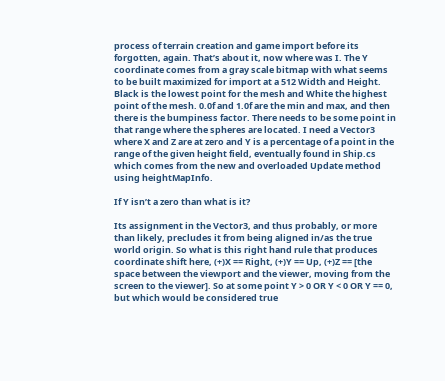process of terrain creation and game import before its forgotten, again. That’s about it, now where was I. The Y coordinate comes from a gray scale bitmap with what seems to be built maximized for import at a 512 Width and Height. Black is the lowest point for the mesh and White the highest point of the mesh. 0.0f and 1.0f are the min and max, and then there is the bumpiness factor. There needs to be some point in that range where the spheres are located. I need a Vector3 where X and Z are at zero and Y is a percentage of a point in the range of the given height field, eventually found in Ship.cs which comes from the new and overloaded Update method using heightMapInfo.

If Y isn’t a zero than what is it?

Its assignment in the Vector3, and thus probably, or more than likely, precludes it from being aligned in/as the true world origin. So what is this right hand rule that produces coordinate shift here, (+)X == Right, (+)Y == Up, (+)Z == [the space between the viewport and the viewer, moving from the screen to the viewer]. So at some point Y > 0 OR Y < 0 OR Y == 0, but which would be considered true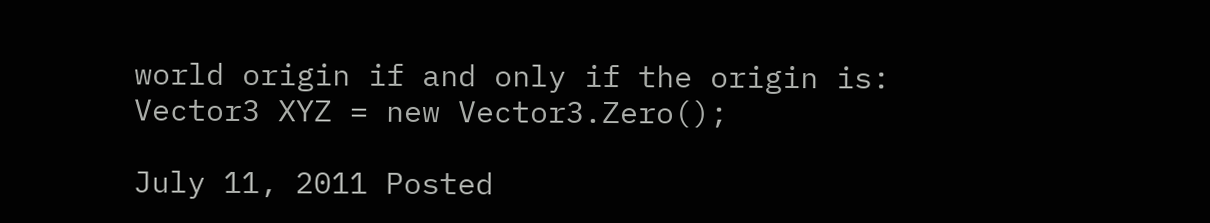world origin if and only if the origin is:
Vector3 XYZ = new Vector3.Zero();

July 11, 2011 Posted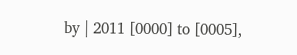by | 2011 [0000] to [0005],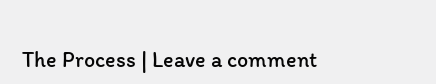The Process | Leave a comment